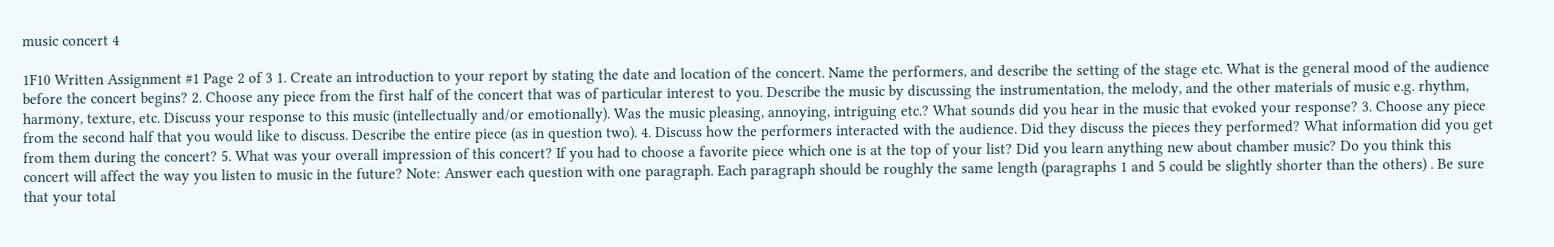music concert 4

1F10 Written Assignment #1 Page 2 of 3 1. Create an introduction to your report by stating the date and location of the concert. Name the performers, and describe the setting of the stage etc. What is the general mood of the audience before the concert begins? 2. Choose any piece from the first half of the concert that was of particular interest to you. Describe the music by discussing the instrumentation, the melody, and the other materials of music e.g. rhythm, harmony, texture, etc. Discuss your response to this music (intellectually and/or emotionally). Was the music pleasing, annoying, intriguing etc.? What sounds did you hear in the music that evoked your response? 3. Choose any piece from the second half that you would like to discuss. Describe the entire piece (as in question two). 4. Discuss how the performers interacted with the audience. Did they discuss the pieces they performed? What information did you get from them during the concert? 5. What was your overall impression of this concert? If you had to choose a favorite piece which one is at the top of your list? Did you learn anything new about chamber music? Do you think this concert will affect the way you listen to music in the future? Note: Answer each question with one paragraph. Each paragraph should be roughly the same length (paragraphs 1 and 5 could be slightly shorter than the others) . Be sure that your total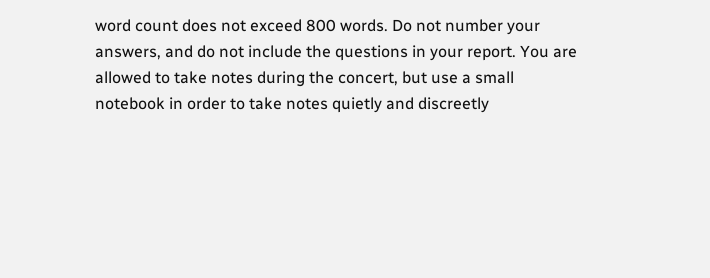word count does not exceed 800 words. Do not number your answers, and do not include the questions in your report. You are allowed to take notes during the concert, but use a small notebook in order to take notes quietly and discreetly